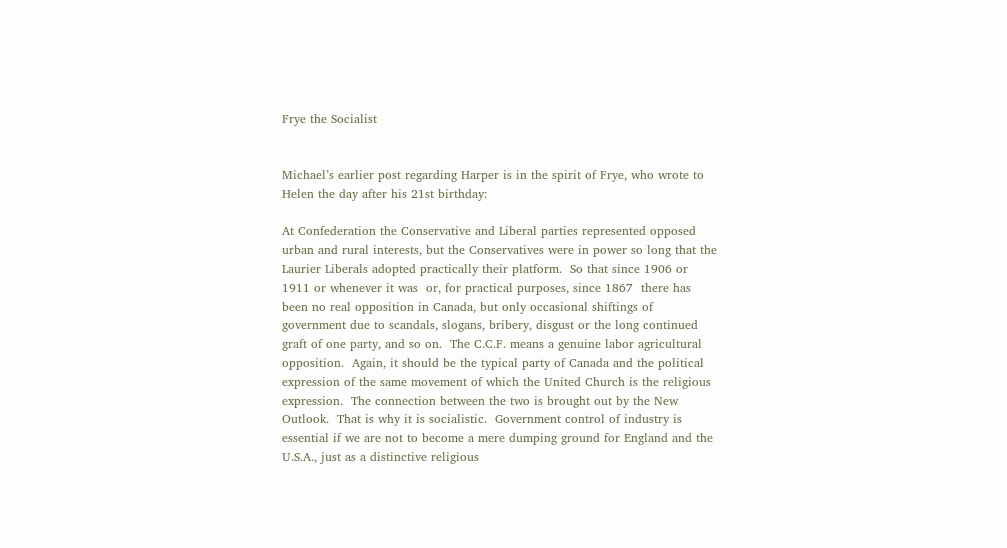Frye the Socialist


Michael’s earlier post regarding Harper is in the spirit of Frye, who wrote to Helen the day after his 21st birthday:

At Confederation the Conservative and Liberal parties represented opposed urban and rural interests, but the Conservatives were in power so long that the Laurier Liberals adopted practically their platform.  So that since 1906 or 1911 or whenever it was  or, for practical purposes, since 1867  there has been no real opposition in Canada, but only occasional shiftings of government due to scandals, slogans, bribery, disgust or the long continued graft of one party, and so on.  The C.C.F. means a genuine labor agricultural opposition.  Again, it should be the typical party of Canada and the political expression of the same movement of which the United Church is the religious expression.  The connection between the two is brought out by the New Outlook.  That is why it is socialistic.  Government control of industry is essential if we are not to become a mere dumping ground for England and the U.S.A., just as a distinctive religious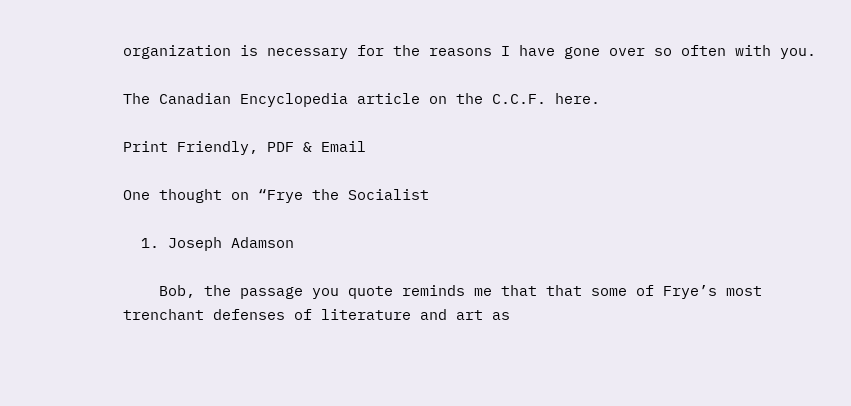organization is necessary for the reasons I have gone over so often with you.

The Canadian Encyclopedia article on the C.C.F. here.

Print Friendly, PDF & Email

One thought on “Frye the Socialist

  1. Joseph Adamson

    Bob, the passage you quote reminds me that that some of Frye’s most trenchant defenses of literature and art as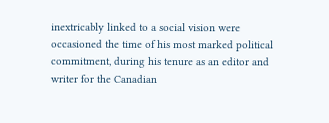inextricably linked to a social vision were occasioned the time of his most marked political commitment, during his tenure as an editor and writer for the Canadian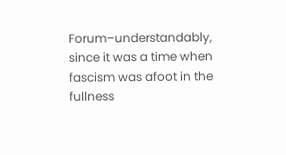Forum–understandably, since it was a time when fascism was afoot in the fullness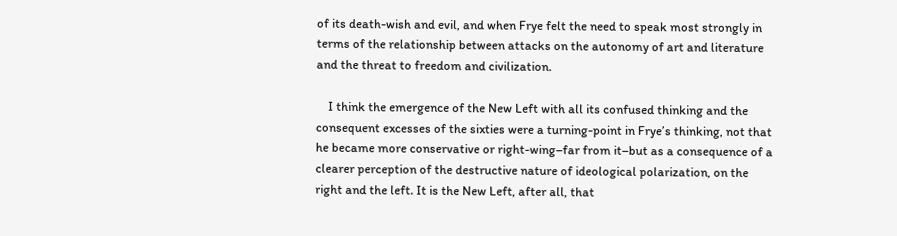of its death-wish and evil, and when Frye felt the need to speak most strongly in terms of the relationship between attacks on the autonomy of art and literature and the threat to freedom and civilization.

    I think the emergence of the New Left with all its confused thinking and the consequent excesses of the sixties were a turning-point in Frye’s thinking, not that he became more conservative or right-wing–far from it–but as a consequence of a clearer perception of the destructive nature of ideological polarization, on the right and the left. It is the New Left, after all, that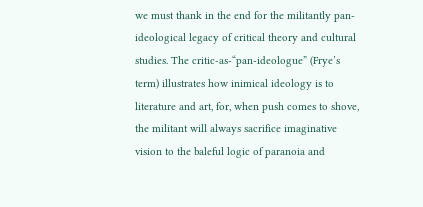we must thank in the end for the militantly pan-ideological legacy of critical theory and cultural studies. The critic-as-“pan-ideologue” (Frye’s term) illustrates how inimical ideology is to literature and art, for, when push comes to shove, the militant will always sacrifice imaginative vision to the baleful logic of paranoia and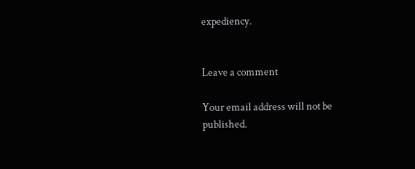expediency.


Leave a comment

Your email address will not be published.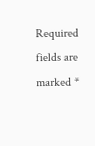Required fields are marked *